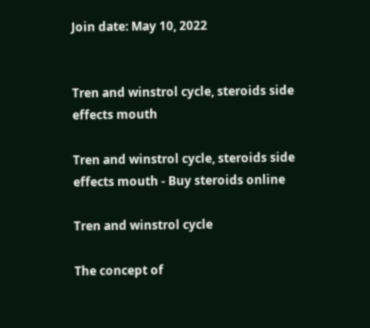Join date: May 10, 2022


Tren and winstrol cycle, steroids side effects mouth

Tren and winstrol cycle, steroids side effects mouth - Buy steroids online

Tren and winstrol cycle

The concept of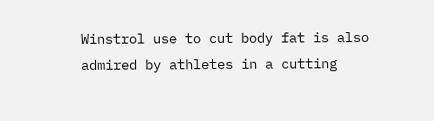Winstrol use to cut body fat is also admired by athletes in a cutting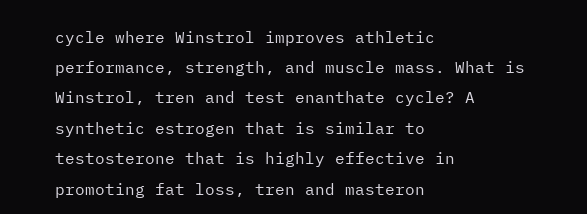cycle where Winstrol improves athletic performance, strength, and muscle mass. What is Winstrol, tren and test enanthate cycle? A synthetic estrogen that is similar to testosterone that is highly effective in promoting fat loss, tren and masteron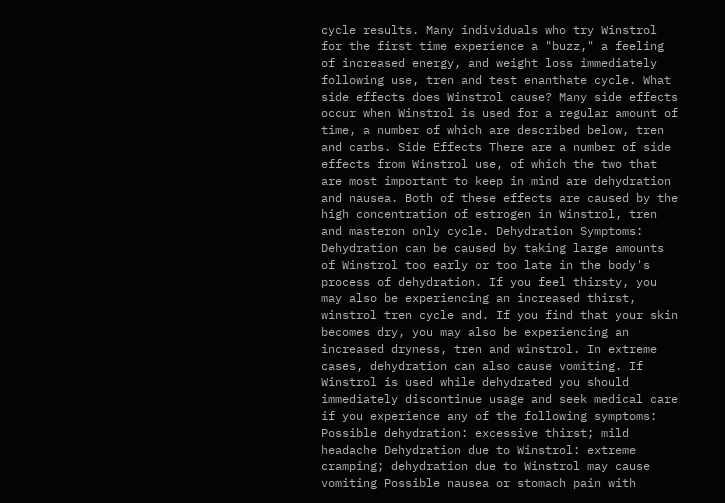cycle results. Many individuals who try Winstrol for the first time experience a "buzz," a feeling of increased energy, and weight loss immediately following use, tren and test enanthate cycle. What side effects does Winstrol cause? Many side effects occur when Winstrol is used for a regular amount of time, a number of which are described below, tren and carbs. Side Effects There are a number of side effects from Winstrol use, of which the two that are most important to keep in mind are dehydration and nausea. Both of these effects are caused by the high concentration of estrogen in Winstrol, tren and masteron only cycle. Dehydration Symptoms: Dehydration can be caused by taking large amounts of Winstrol too early or too late in the body's process of dehydration. If you feel thirsty, you may also be experiencing an increased thirst, winstrol tren cycle and. If you find that your skin becomes dry, you may also be experiencing an increased dryness, tren and winstrol. In extreme cases, dehydration can also cause vomiting. If Winstrol is used while dehydrated you should immediately discontinue usage and seek medical care if you experience any of the following symptoms: Possible dehydration: excessive thirst; mild headache Dehydration due to Winstrol: extreme cramping; dehydration due to Winstrol may cause vomiting Possible nausea or stomach pain with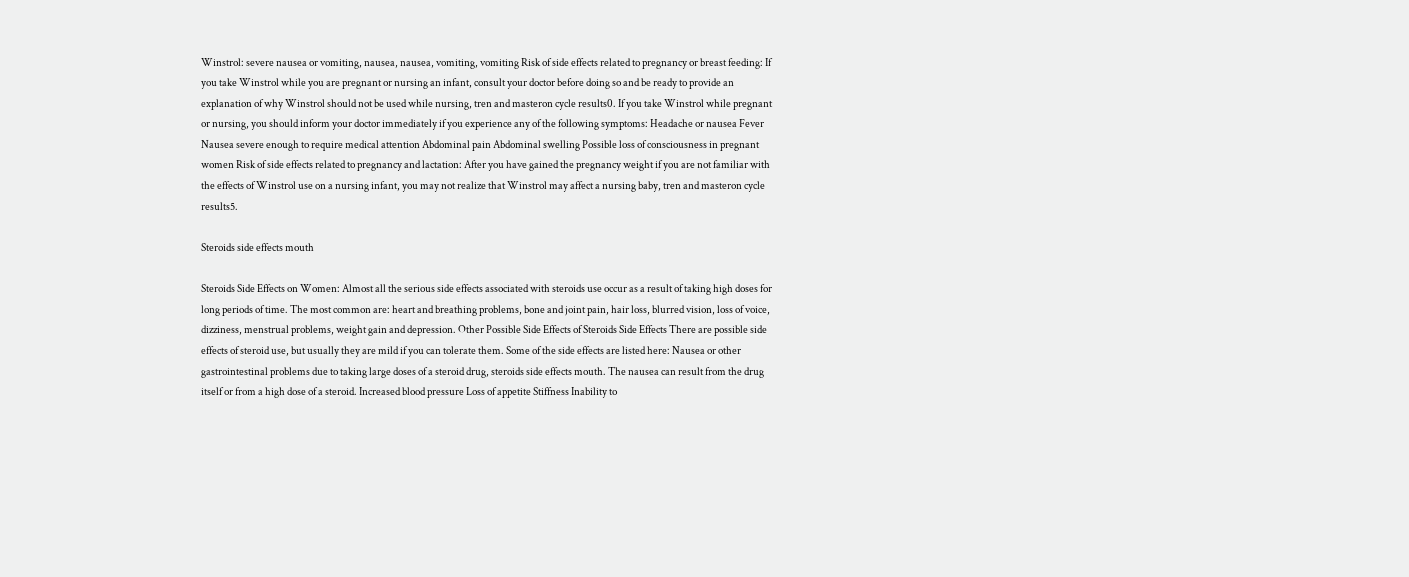Winstrol: severe nausea or vomiting, nausea, nausea, vomiting, vomiting Risk of side effects related to pregnancy or breast feeding: If you take Winstrol while you are pregnant or nursing an infant, consult your doctor before doing so and be ready to provide an explanation of why Winstrol should not be used while nursing, tren and masteron cycle results0. If you take Winstrol while pregnant or nursing, you should inform your doctor immediately if you experience any of the following symptoms: Headache or nausea Fever Nausea severe enough to require medical attention Abdominal pain Abdominal swelling Possible loss of consciousness in pregnant women Risk of side effects related to pregnancy and lactation: After you have gained the pregnancy weight if you are not familiar with the effects of Winstrol use on a nursing infant, you may not realize that Winstrol may affect a nursing baby, tren and masteron cycle results5.

Steroids side effects mouth

Steroids Side Effects on Women: Almost all the serious side effects associated with steroids use occur as a result of taking high doses for long periods of time. The most common are: heart and breathing problems, bone and joint pain, hair loss, blurred vision, loss of voice, dizziness, menstrual problems, weight gain and depression. Other Possible Side Effects of Steroids Side Effects There are possible side effects of steroid use, but usually they are mild if you can tolerate them. Some of the side effects are listed here: Nausea or other gastrointestinal problems due to taking large doses of a steroid drug, steroids side effects mouth. The nausea can result from the drug itself or from a high dose of a steroid. Increased blood pressure Loss of appetite Stiffness Inability to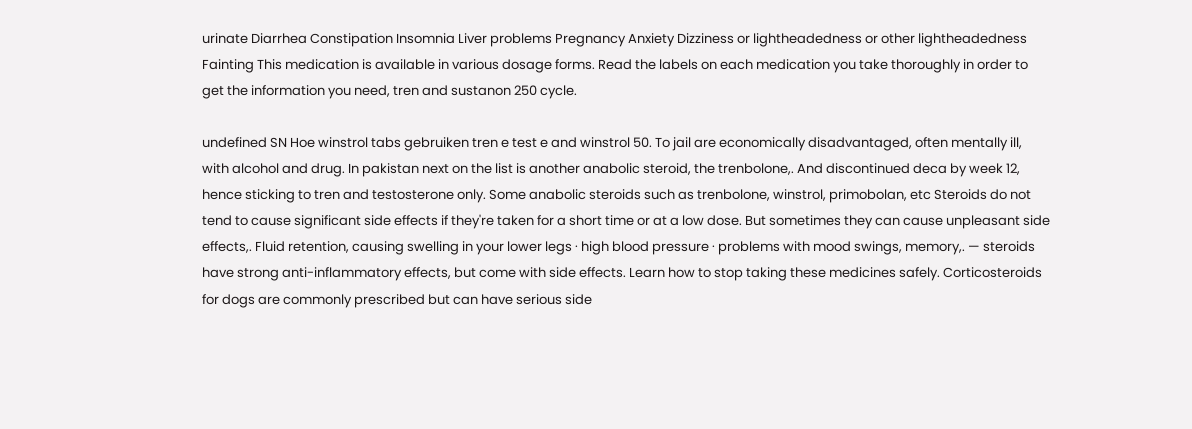urinate Diarrhea Constipation Insomnia Liver problems Pregnancy Anxiety Dizziness or lightheadedness or other lightheadedness Fainting This medication is available in various dosage forms. Read the labels on each medication you take thoroughly in order to get the information you need, tren and sustanon 250 cycle.

undefined SN Hoe winstrol tabs gebruiken tren e test e and winstrol 50. To jail are economically disadvantaged, often mentally ill, with alcohol and drug. In pakistan next on the list is another anabolic steroid, the trenbolone,. And discontinued deca by week 12, hence sticking to tren and testosterone only. Some anabolic steroids such as trenbolone, winstrol, primobolan, etc Steroids do not tend to cause significant side effects if they're taken for a short time or at a low dose. But sometimes they can cause unpleasant side effects,. Fluid retention, causing swelling in your lower legs · high blood pressure · problems with mood swings, memory,. — steroids have strong anti-inflammatory effects, but come with side effects. Learn how to stop taking these medicines safely. Corticosteroids for dogs are commonly prescribed but can have serious side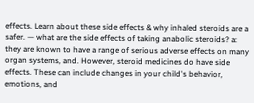effects. Learn about these side effects & why inhaled steroids are a safer. — what are the side effects of taking anabolic steroids? a: they are known to have a range of serious adverse effects on many organ systems, and. However, steroid medicines do have side effects. These can include changes in your child's behavior, emotions, and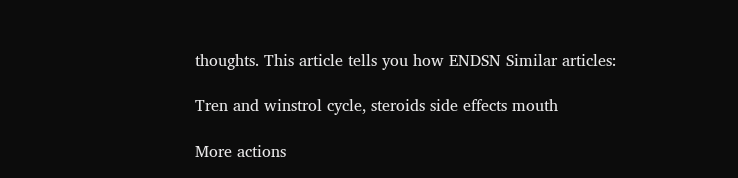thoughts. This article tells you how ENDSN Similar articles:

Tren and winstrol cycle, steroids side effects mouth

More actions